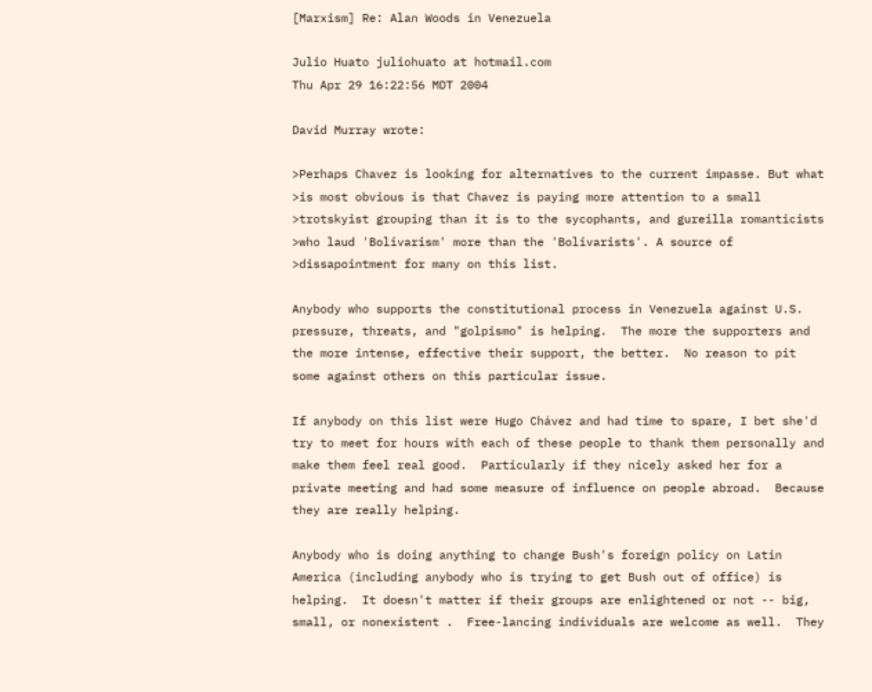[Marxism] Re: Alan Woods in Venezuela

Julio Huato juliohuato at hotmail.com
Thu Apr 29 16:22:56 MDT 2004

David Murray wrote:

>Perhaps Chavez is looking for alternatives to the current impasse. But what
>is most obvious is that Chavez is paying more attention to a small
>trotskyist grouping than it is to the sycophants, and gureilla romanticists
>who laud 'Bolivarism' more than the 'Bolivarists'. A source of
>dissapointment for many on this list.

Anybody who supports the constitutional process in Venezuela against U.S.
pressure, threats, and "golpismo" is helping.  The more the supporters and
the more intense, effective their support, the better.  No reason to pit
some against others on this particular issue.

If anybody on this list were Hugo Chávez and had time to spare, I bet she'd
try to meet for hours with each of these people to thank them personally and
make them feel real good.  Particularly if they nicely asked her for a
private meeting and had some measure of influence on people abroad.  Because
they are really helping.

Anybody who is doing anything to change Bush's foreign policy on Latin
America (including anybody who is trying to get Bush out of office) is
helping.  It doesn't matter if their groups are enlightened or not -- big,
small, or nonexistent .  Free-lancing individuals are welcome as well.  They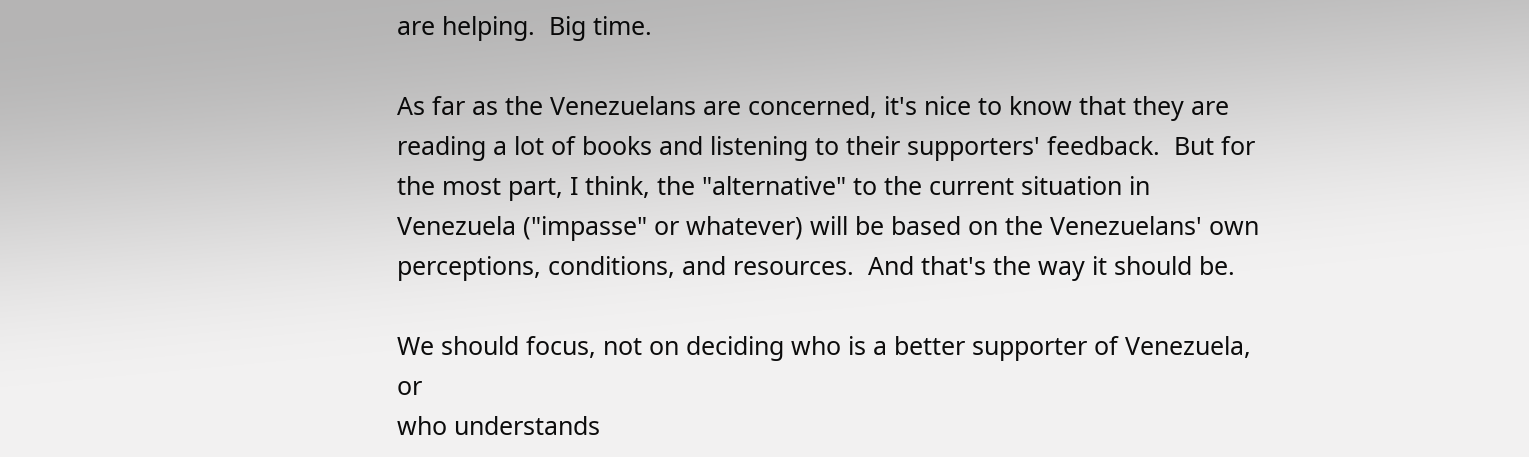are helping.  Big time.

As far as the Venezuelans are concerned, it's nice to know that they are
reading a lot of books and listening to their supporters' feedback.  But for
the most part, I think, the "alternative" to the current situation in
Venezuela ("impasse" or whatever) will be based on the Venezuelans' own
perceptions, conditions, and resources.  And that's the way it should be.

We should focus, not on deciding who is a better supporter of Venezuela, or
who understands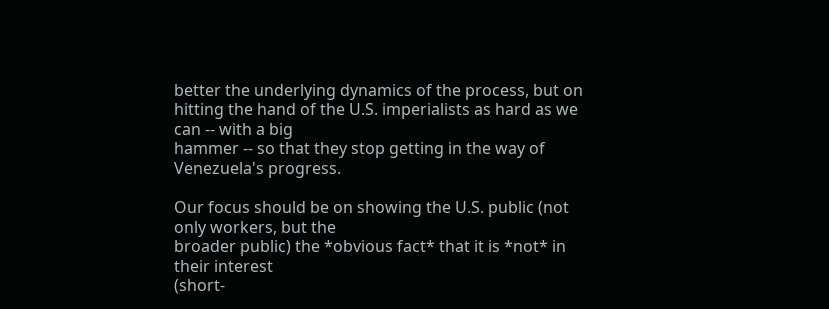better the underlying dynamics of the process, but on
hitting the hand of the U.S. imperialists as hard as we can -- with a big
hammer -- so that they stop getting in the way of Venezuela's progress.

Our focus should be on showing the U.S. public (not only workers, but the
broader public) the *obvious fact* that it is *not* in their interest
(short-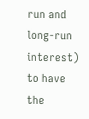run and long-run interest) to have the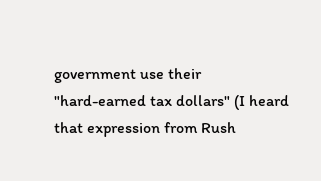government use their
"hard-earned tax dollars" (I heard that expression from Rush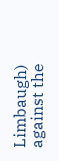Limbaugh)
against the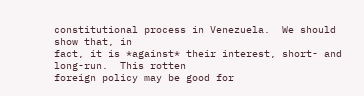constitutional process in Venezuela.  We should show that, in
fact, it is *against* their interest, short- and long-run.  This rotten
foreign policy may be good for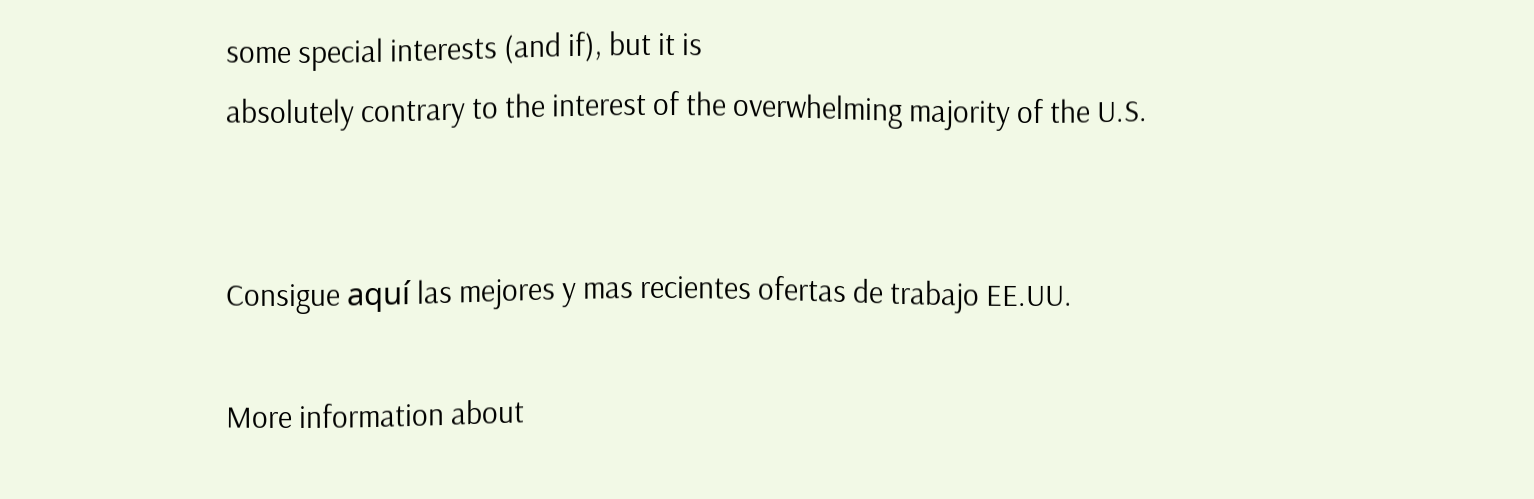some special interests (and if), but it is
absolutely contrary to the interest of the overwhelming majority of the U.S.


Consigue aquí las mejores y mas recientes ofertas de trabajo EE.UU.

More information about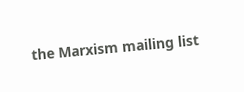the Marxism mailing list